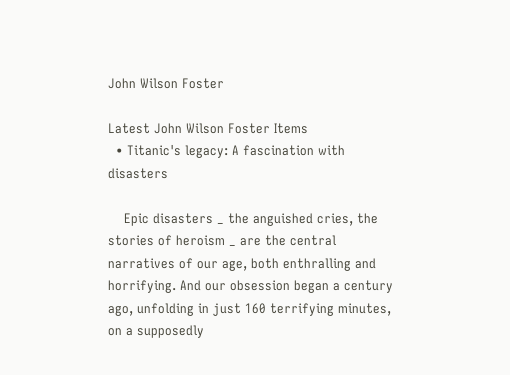John Wilson Foster

Latest John Wilson Foster Items
  • Titanic's legacy: A fascination with disasters

    Epic disasters _ the anguished cries, the stories of heroism _ are the central narratives of our age, both enthralling and horrifying. And our obsession began a century ago, unfolding in just 160 terrifying minutes, on a supposedly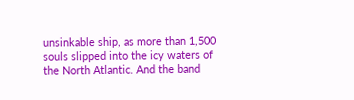unsinkable ship, as more than 1,500 souls slipped into the icy waters of the North Atlantic. And the band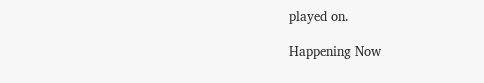played on.

Happening Now